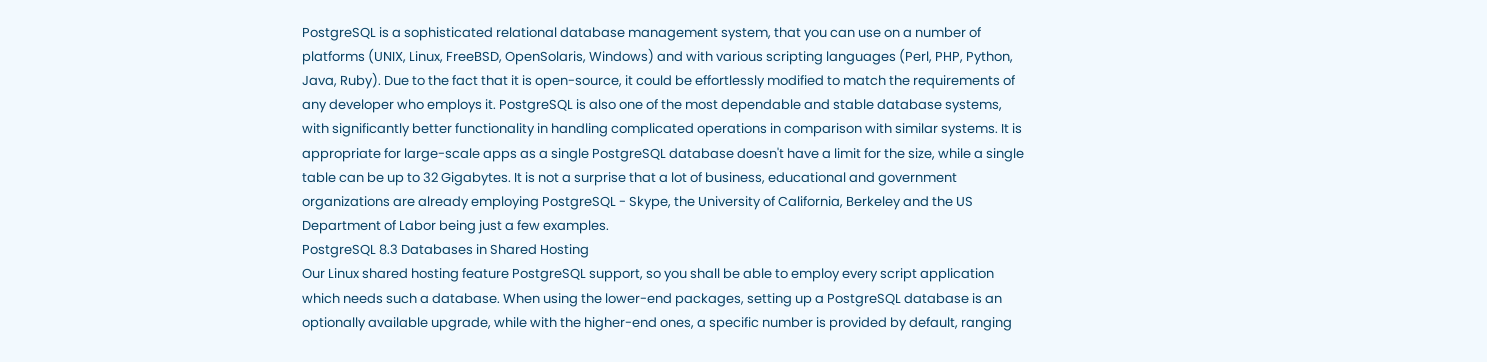PostgreSQL is a sophisticated relational database management system, that you can use on a number of platforms (UNIX, Linux, FreeBSD, OpenSolaris, Windows) and with various scripting languages (Perl, PHP, Python, Java, Ruby). Due to the fact that it is open-source, it could be effortlessly modified to match the requirements of any developer who employs it. PostgreSQL is also one of the most dependable and stable database systems, with significantly better functionality in handling complicated operations in comparison with similar systems. It is appropriate for large-scale apps as a single PostgreSQL database doesn't have a limit for the size, while a single table can be up to 32 Gigabytes. It is not a surprise that a lot of business, educational and government organizations are already employing PostgreSQL - Skype, the University of California, Berkeley and the US Department of Labor being just a few examples.
PostgreSQL 8.3 Databases in Shared Hosting
Our Linux shared hosting feature PostgreSQL support, so you shall be able to employ every script application which needs such a database. When using the lower-end packages, setting up a PostgreSQL database is an optionally available upgrade, while with the higher-end ones, a specific number is provided by default, ranging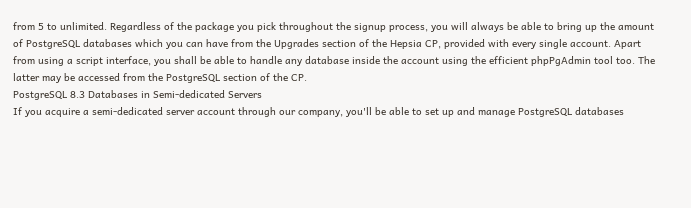from 5 to unlimited. Regardless of the package you pick throughout the signup process, you will always be able to bring up the amount of PostgreSQL databases which you can have from the Upgrades section of the Hepsia CP, provided with every single account. Apart from using a script interface, you shall be able to handle any database inside the account using the efficient phpPgAdmin tool too. The latter may be accessed from the PostgreSQL section of the CP.
PostgreSQL 8.3 Databases in Semi-dedicated Servers
If you acquire a semi-dedicated server account through our company, you'll be able to set up and manage PostgreSQL databases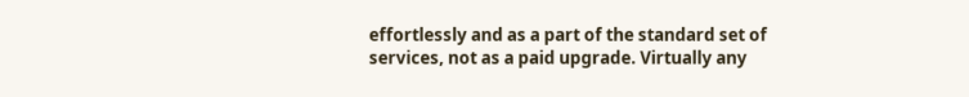effortlessly and as a part of the standard set of services, not as a paid upgrade. Virtually any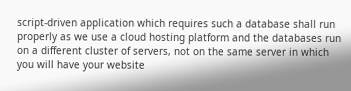script-driven application which requires such a database shall run properly as we use a cloud hosting platform and the databases run on a different cluster of servers, not on the same server in which you will have your website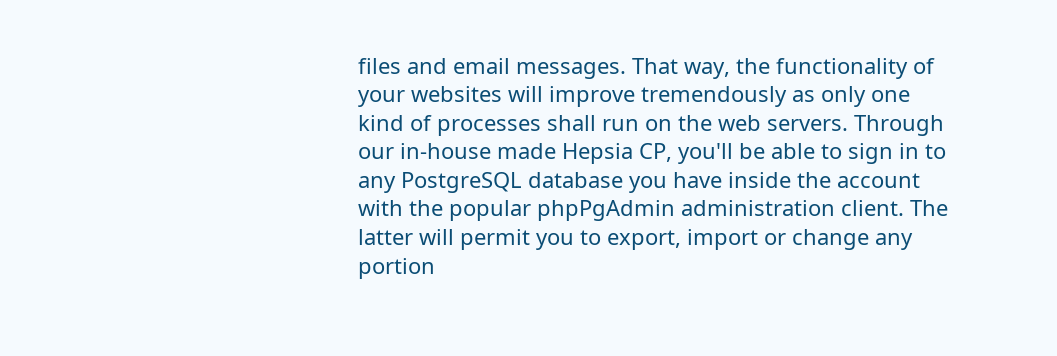files and email messages. That way, the functionality of your websites will improve tremendously as only one kind of processes shall run on the web servers. Through our in-house made Hepsia CP, you'll be able to sign in to any PostgreSQL database you have inside the account with the popular phpPgAdmin administration client. The latter will permit you to export, import or change any portion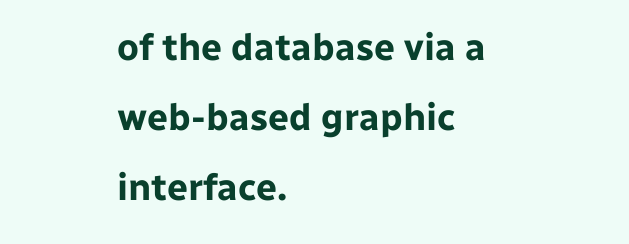of the database via a web-based graphic interface.